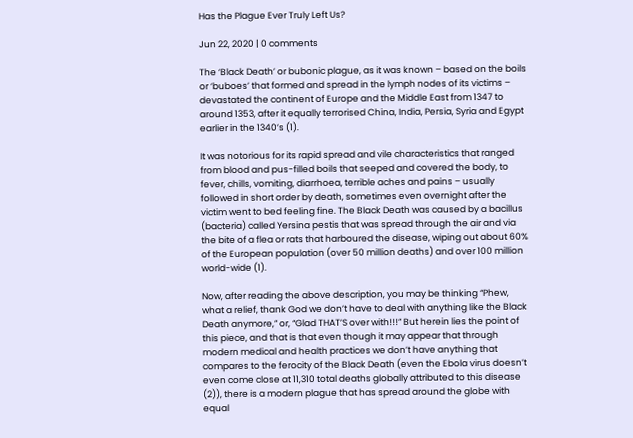Has the Plague Ever Truly Left Us?

Jun 22, 2020 | 0 comments

The ‘Black Death’ or bubonic plague, as it was known – based on the boils or ‘buboes’ that formed and spread in the lymph nodes of its victims – devastated the continent of Europe and the Middle East from 1347 to around 1353, after it equally terrorised China, India, Persia, Syria and Egypt earlier in the 1340’s (1).

It was notorious for its rapid spread and vile characteristics that ranged from blood and pus-filled boils that seeped and covered the body, to fever, chills, vomiting, diarrhoea, terrible aches and pains – usually followed in short order by death, sometimes even overnight after the victim went to bed feeling fine. The Black Death was caused by a bacillus (bacteria) called Yersina pestis that was spread through the air and via the bite of a flea or rats that harboured the disease, wiping out about 60% of the European population (over 50 million deaths) and over 100 million world-wide (1).

Now, after reading the above description, you may be thinking “Phew, what a relief, thank God we don’t have to deal with anything like the Black Death anymore,” or, “Glad THAT’S over with!!!” But herein lies the point of this piece, and that is that even though it may appear that through modern medical and health practices we don’t have anything that compares to the ferocity of the Black Death (even the Ebola virus doesn’t even come close at 11,310 total deaths globally attributed to this disease (2)), there is a modern plague that has spread around the globe with equal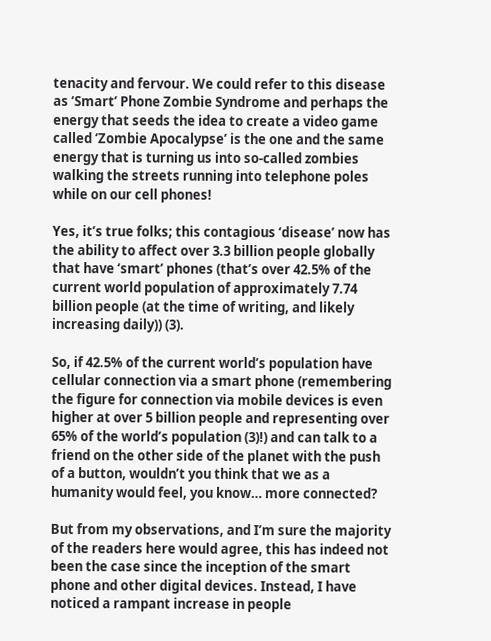tenacity and fervour. We could refer to this disease as ‘Smart’ Phone Zombie Syndrome and perhaps the energy that seeds the idea to create a video game called ‘Zombie Apocalypse’ is the one and the same energy that is turning us into so-called zombies walking the streets running into telephone poles while on our cell phones!

Yes, it’s true folks; this contagious ‘disease’ now has the ability to affect over 3.3 billion people globally that have ‘smart’ phones (that’s over 42.5% of the current world population of approximately 7.74 billion people (at the time of writing, and likely increasing daily)) (3).

So, if 42.5% of the current world’s population have cellular connection via a smart phone (remembering the figure for connection via mobile devices is even higher at over 5 billion people and representing over 65% of the world’s population (3)!) and can talk to a friend on the other side of the planet with the push of a button, wouldn’t you think that we as a humanity would feel, you know… more connected?

But from my observations, and I’m sure the majority of the readers here would agree, this has indeed not been the case since the inception of the smart phone and other digital devices. Instead, I have noticed a rampant increase in people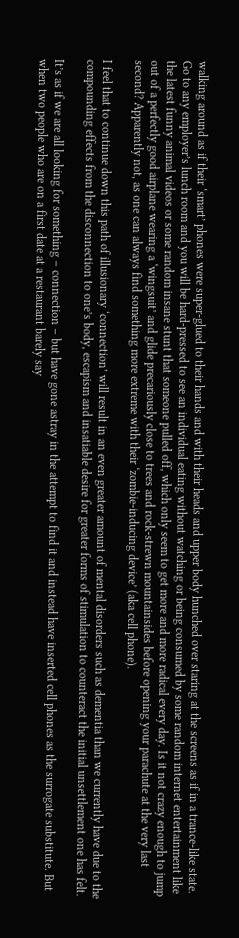walking around as if their ‘smart’ phones were super-glued to their hands and with their heads and upper body hunched over staring at the screens as if in a trance-like state. Go to any employer’s lunch room and you will be hard-pressed to see an individual eating without watching or being consumed by some random internet entertainment like the latest funny animal videos or some random insane stunt that someone pulled off, which only seem to get more and more radical every day. Is it not crazy enough to jump out of a perfectly good airplane wearing a ‘wingsuit’ and glide precariously close to trees and rock-strewn mountainsides before opening your parachute at the very last second? Apparently not, as one can always find something more extreme with their ‘zombie-inducing device’ (aka cell phone).

I feel that to continue down this path of illusionary ‘connection’ will result in an even greater amount of mental disorders such as dementia than we currently have due to the compounding effects from the disconnection to one’s body, escapism and insatiable desire for greater forms of stimulation to counteract the initial unsettlement one has felt.

It’s as if we are all looking for something – connection – but have gone astray in the attempt to find it and instead have inserted cell phones as the surrogate substitute. But when two people who are on a first date at a restaurant barely say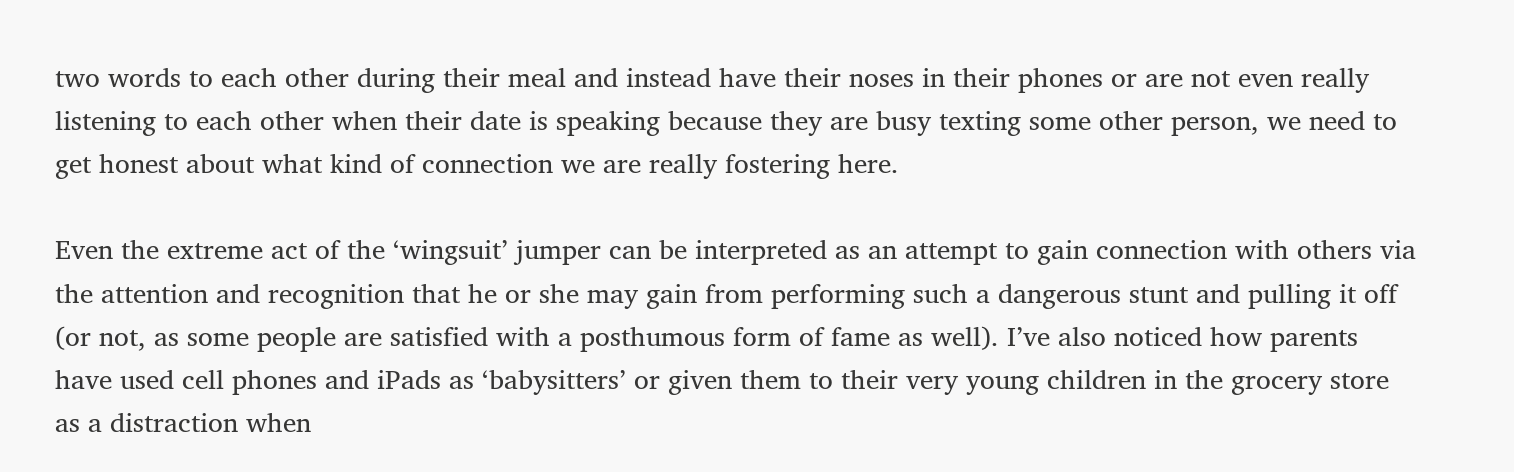two words to each other during their meal and instead have their noses in their phones or are not even really listening to each other when their date is speaking because they are busy texting some other person, we need to get honest about what kind of connection we are really fostering here.

Even the extreme act of the ‘wingsuit’ jumper can be interpreted as an attempt to gain connection with others via the attention and recognition that he or she may gain from performing such a dangerous stunt and pulling it off (or not, as some people are satisfied with a posthumous form of fame as well). I’ve also noticed how parents have used cell phones and iPads as ‘babysitters’ or given them to their very young children in the grocery store as a distraction when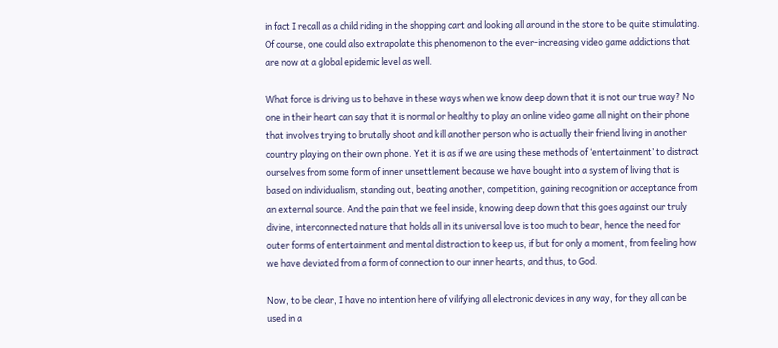in fact I recall as a child riding in the shopping cart and looking all around in the store to be quite stimulating. Of course, one could also extrapolate this phenomenon to the ever-increasing video game addictions that are now at a global epidemic level as well.

What force is driving us to behave in these ways when we know deep down that it is not our true way? No one in their heart can say that it is normal or healthy to play an online video game all night on their phone that involves trying to brutally shoot and kill another person who is actually their friend living in another country playing on their own phone. Yet it is as if we are using these methods of ‘entertainment’ to distract ourselves from some form of inner unsettlement because we have bought into a system of living that is based on individualism, standing out, beating another, competition, gaining recognition or acceptance from an external source. And the pain that we feel inside, knowing deep down that this goes against our truly divine, interconnected nature that holds all in its universal love is too much to bear, hence the need for outer forms of entertainment and mental distraction to keep us, if but for only a moment, from feeling how we have deviated from a form of connection to our inner hearts, and thus, to God.

Now, to be clear, I have no intention here of vilifying all electronic devices in any way, for they all can be used in a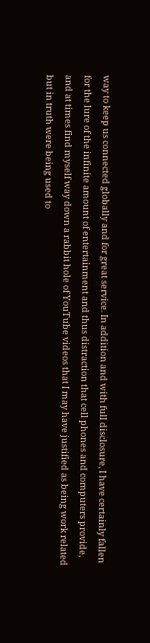way to keep us connected globally and for great service. In addition and with full disclosure, I have certainly fallen for the lure of the infinite amount of entertainment and thus distraction that cell phones and computers provide, and at times find myself way down a rabbit hole of YouTube videos that I may have justified as being work related but in truth were being used to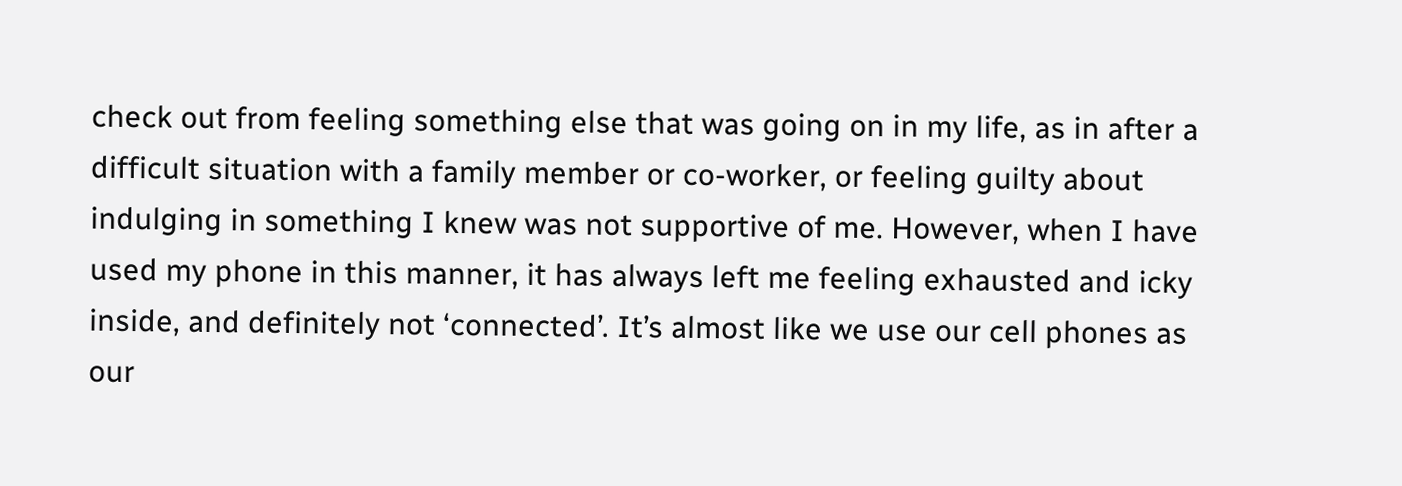check out from feeling something else that was going on in my life, as in after a difficult situation with a family member or co-worker, or feeling guilty about indulging in something I knew was not supportive of me. However, when I have used my phone in this manner, it has always left me feeling exhausted and icky inside, and definitely not ‘connected’. It’s almost like we use our cell phones as our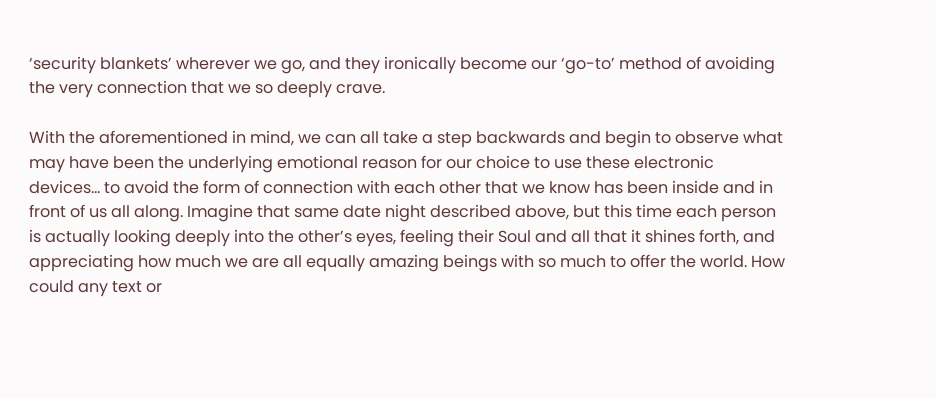‘security blankets’ wherever we go, and they ironically become our ‘go-to’ method of avoiding the very connection that we so deeply crave.

With the aforementioned in mind, we can all take a step backwards and begin to observe what may have been the underlying emotional reason for our choice to use these electronic devices… to avoid the form of connection with each other that we know has been inside and in front of us all along. Imagine that same date night described above, but this time each person is actually looking deeply into the other’s eyes, feeling their Soul and all that it shines forth, and appreciating how much we are all equally amazing beings with so much to offer the world. How could any text or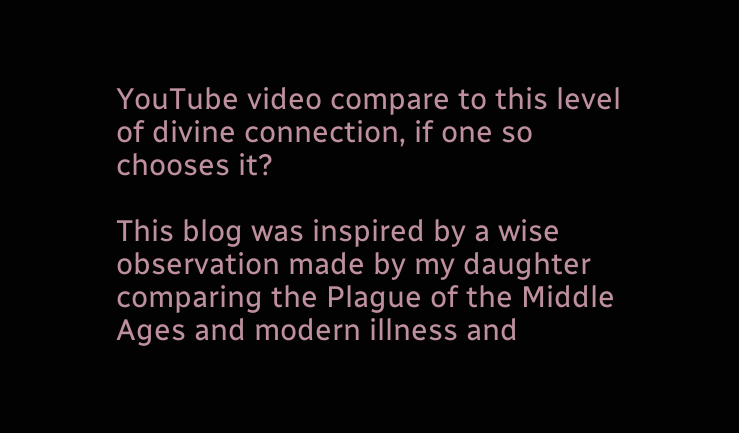YouTube video compare to this level of divine connection, if one so chooses it?

This blog was inspired by a wise observation made by my daughter comparing the Plague of the Middle Ages and modern illness and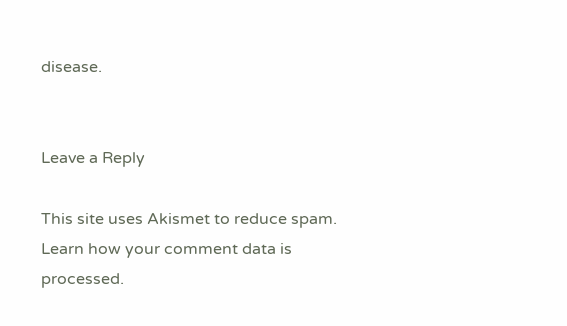disease.


Leave a Reply

This site uses Akismet to reduce spam. Learn how your comment data is processed.